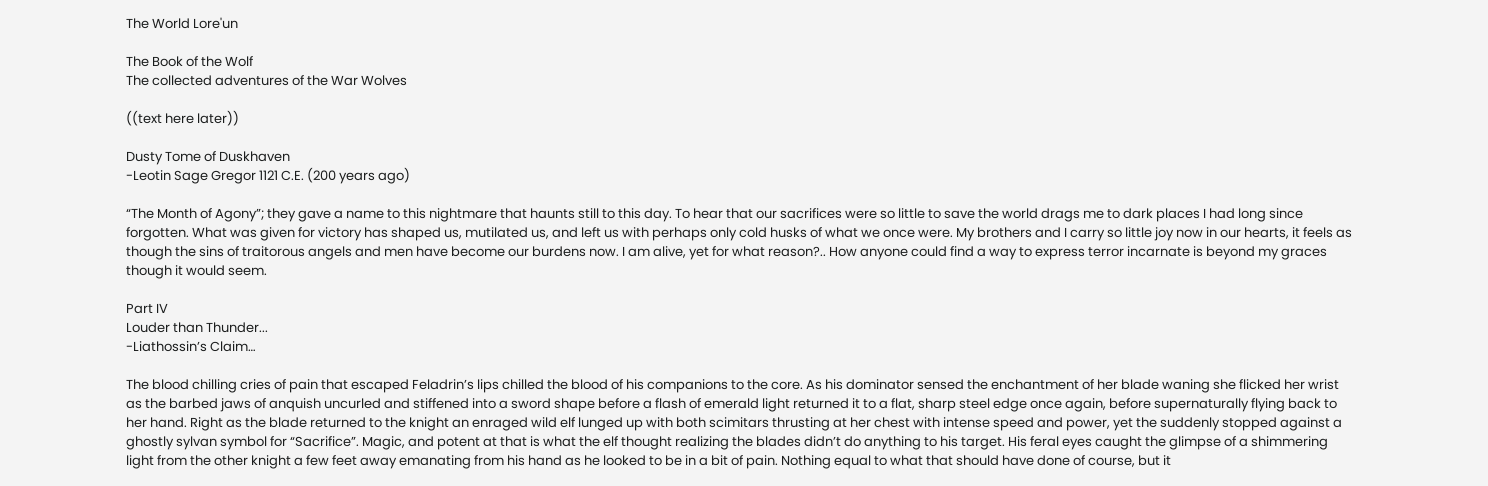The World Lore'un

The Book of the Wolf
The collected adventures of the War Wolves

((text here later))

Dusty Tome of Duskhaven
-Leotin Sage Gregor 1121 C.E. (200 years ago)

“The Month of Agony”; they gave a name to this nightmare that haunts still to this day. To hear that our sacrifices were so little to save the world drags me to dark places I had long since forgotten. What was given for victory has shaped us, mutilated us, and left us with perhaps only cold husks of what we once were. My brothers and I carry so little joy now in our hearts, it feels as though the sins of traitorous angels and men have become our burdens now. I am alive, yet for what reason?.. How anyone could find a way to express terror incarnate is beyond my graces though it would seem.

Part IV
Louder than Thunder...
-Liathossin’s Claim…

The blood chilling cries of pain that escaped Feladrin’s lips chilled the blood of his companions to the core. As his dominator sensed the enchantment of her blade waning she flicked her wrist as the barbed jaws of anquish uncurled and stiffened into a sword shape before a flash of emerald light returned it to a flat, sharp steel edge once again, before supernaturally flying back to her hand. Right as the blade returned to the knight an enraged wild elf lunged up with both scimitars thrusting at her chest with intense speed and power, yet the suddenly stopped against a ghostly sylvan symbol for “Sacrifice”. Magic, and potent at that is what the elf thought realizing the blades didn’t do anything to his target. His feral eyes caught the glimpse of a shimmering light from the other knight a few feet away emanating from his hand as he looked to be in a bit of pain. Nothing equal to what that should have done of course, but it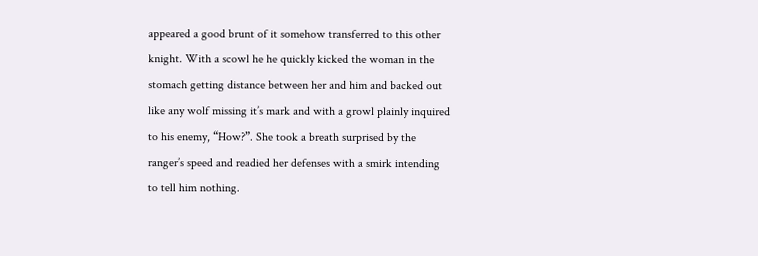appeared a good brunt of it somehow transferred to this other knight. With a scowl he he quickly kicked the woman in the stomach getting distance between her and him and backed out like any wolf missing it’s mark and with a growl plainly inquired to his enemy, “How?”. She took a breath surprised by the ranger’s speed and readied her defenses with a smirk intending to tell him nothing.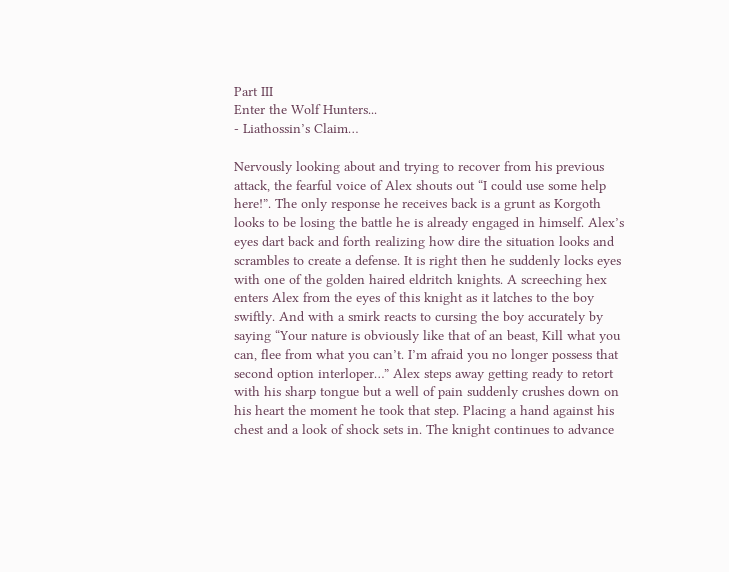Part III
Enter the Wolf Hunters...
- Liathossin’s Claim…

Nervously looking about and trying to recover from his previous attack, the fearful voice of Alex shouts out “I could use some help here!”. The only response he receives back is a grunt as Korgoth looks to be losing the battle he is already engaged in himself. Alex’s eyes dart back and forth realizing how dire the situation looks and scrambles to create a defense. It is right then he suddenly locks eyes with one of the golden haired eldritch knights. A screeching hex enters Alex from the eyes of this knight as it latches to the boy swiftly. And with a smirk reacts to cursing the boy accurately by saying “Your nature is obviously like that of an beast, Kill what you can, flee from what you can’t. I’m afraid you no longer possess that second option interloper…” Alex steps away getting ready to retort with his sharp tongue but a well of pain suddenly crushes down on his heart the moment he took that step. Placing a hand against his chest and a look of shock sets in. The knight continues to advance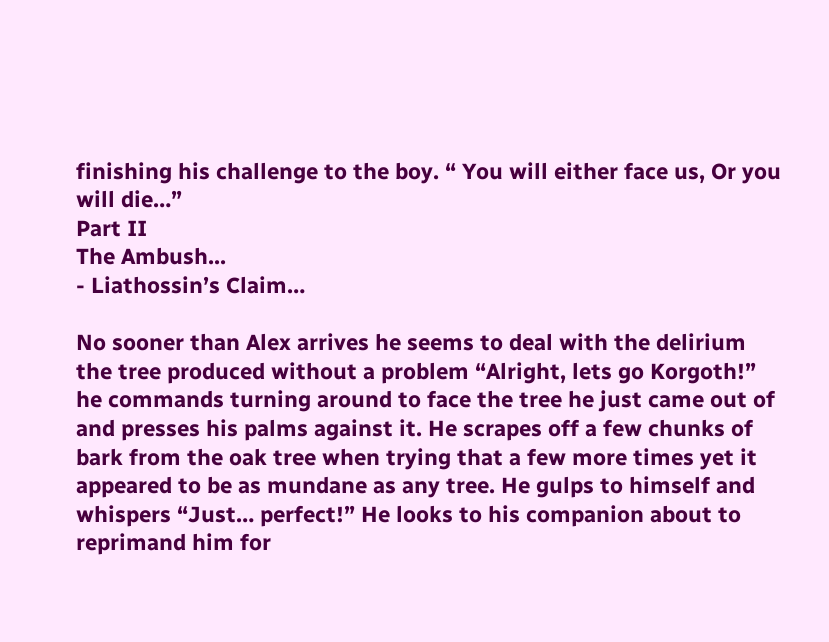finishing his challenge to the boy. “ You will either face us, Or you will die…”
Part II
The Ambush...
- Liathossin’s Claim…

No sooner than Alex arrives he seems to deal with the delirium the tree produced without a problem “Alright, lets go Korgoth!” he commands turning around to face the tree he just came out of and presses his palms against it. He scrapes off a few chunks of bark from the oak tree when trying that a few more times yet it appeared to be as mundane as any tree. He gulps to himself and whispers “Just… perfect!” He looks to his companion about to reprimand him for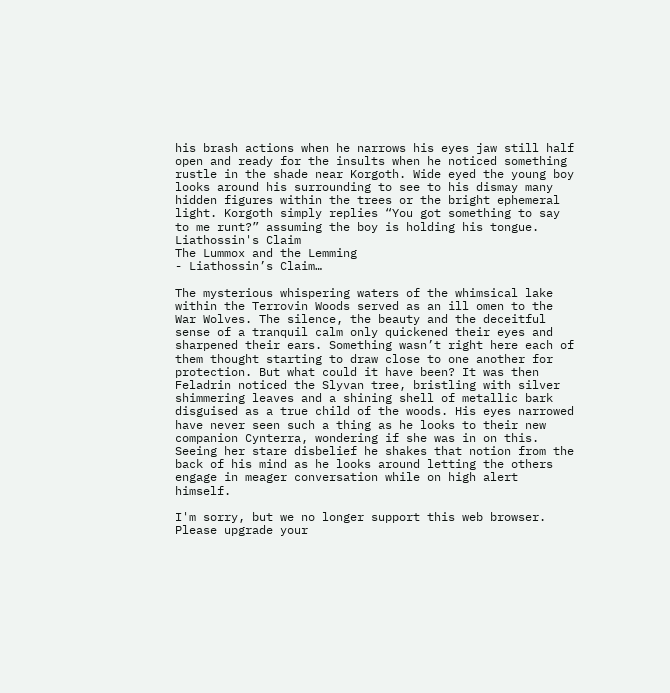his brash actions when he narrows his eyes jaw still half open and ready for the insults when he noticed something rustle in the shade near Korgoth. Wide eyed the young boy looks around his surrounding to see to his dismay many hidden figures within the trees or the bright ephemeral light. Korgoth simply replies “You got something to say to me runt?” assuming the boy is holding his tongue.
Liathossin's Claim
The Lummox and the Lemming
- Liathossin’s Claim…

The mysterious whispering waters of the whimsical lake within the Terrovin Woods served as an ill omen to the War Wolves. The silence, the beauty and the deceitful sense of a tranquil calm only quickened their eyes and sharpened their ears. Something wasn’t right here each of them thought starting to draw close to one another for protection. But what could it have been? It was then Feladrin noticed the Slyvan tree, bristling with silver shimmering leaves and a shining shell of metallic bark disguised as a true child of the woods. His eyes narrowed have never seen such a thing as he looks to their new companion Cynterra, wondering if she was in on this. Seeing her stare disbelief he shakes that notion from the back of his mind as he looks around letting the others engage in meager conversation while on high alert himself.

I'm sorry, but we no longer support this web browser. Please upgrade your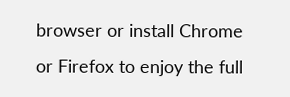browser or install Chrome or Firefox to enjoy the full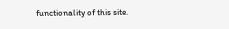functionality of this site.